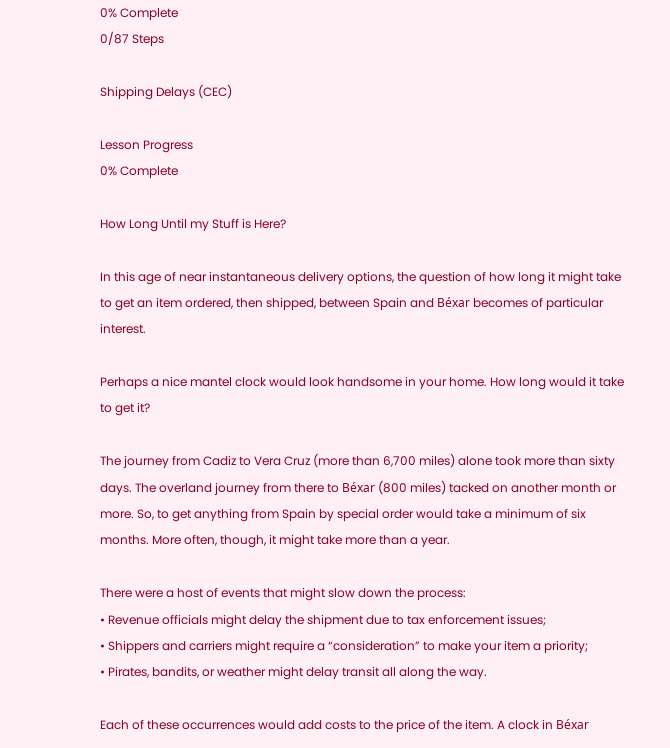0% Complete
0/87 Steps

Shipping Delays (CEC)

Lesson Progress
0% Complete

How Long Until my Stuff is Here?

In this age of near instantaneous delivery options, the question of how long it might take to get an item ordered, then shipped, between Spain and Béxar becomes of particular interest.

Perhaps a nice mantel clock would look handsome in your home. How long would it take to get it?

The journey from Cadiz to Vera Cruz (more than 6,700 miles) alone took more than sixty days. The overland journey from there to Béxar (800 miles) tacked on another month or more. So, to get anything from Spain by special order would take a minimum of six months. More often, though, it might take more than a year.

There were a host of events that might slow down the process:
• Revenue officials might delay the shipment due to tax enforcement issues;
• Shippers and carriers might require a “consideration” to make your item a priority;
• Pirates, bandits, or weather might delay transit all along the way.

Each of these occurrences would add costs to the price of the item. A clock in Béxar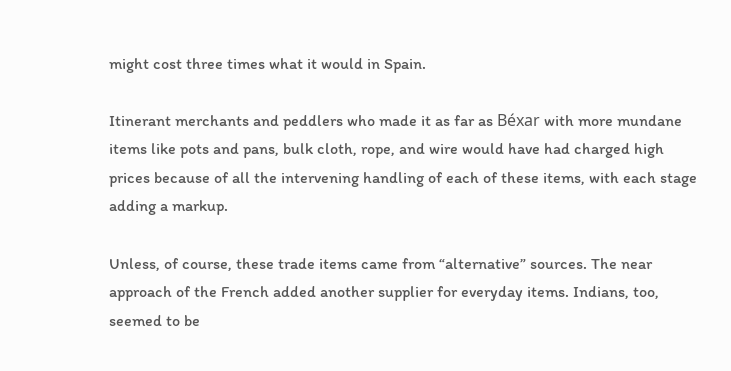might cost three times what it would in Spain.

Itinerant merchants and peddlers who made it as far as Béxar with more mundane items like pots and pans, bulk cloth, rope, and wire would have had charged high prices because of all the intervening handling of each of these items, with each stage adding a markup.

Unless, of course, these trade items came from “alternative” sources. The near approach of the French added another supplier for everyday items. Indians, too, seemed to be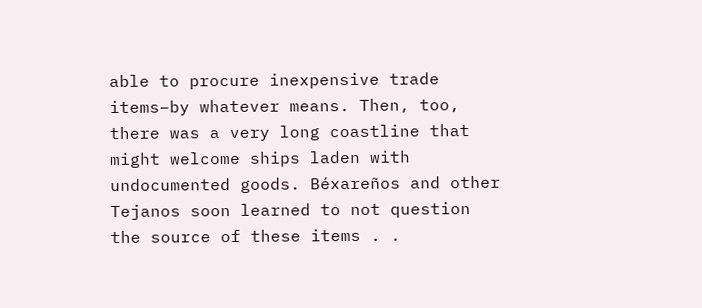able to procure inexpensive trade items–by whatever means. Then, too, there was a very long coastline that might welcome ships laden with undocumented goods. Béxareños and other Tejanos soon learned to not question the source of these items . .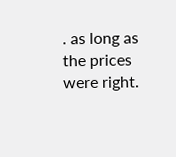. as long as the prices were right.